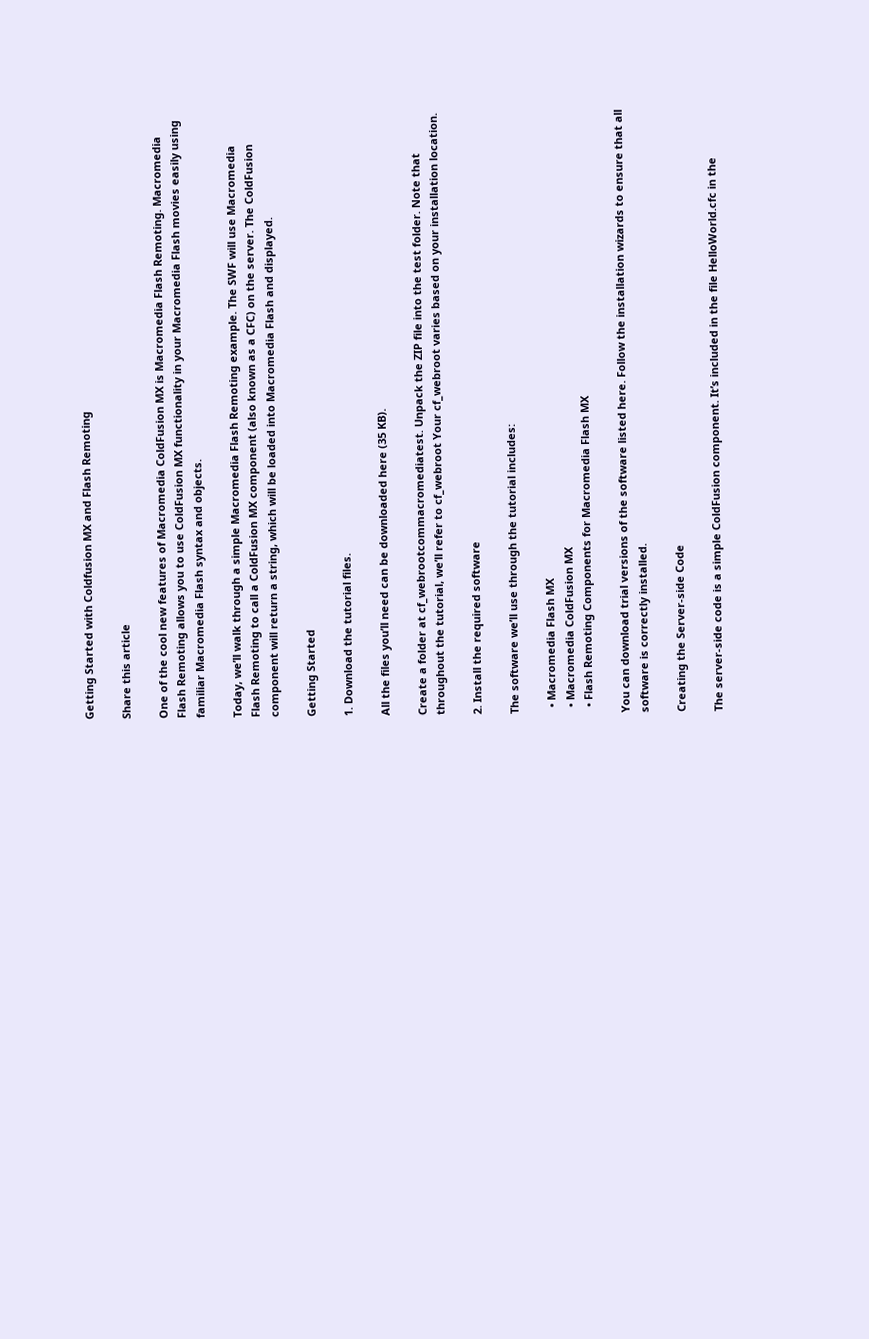Getting Started with Coldfusion MX and Flash Remoting

Share this article

One of the cool new features of Macromedia ColdFusion MX is Macromedia Flash Remoting. Macromedia Flash Remoting allows you to use ColdFusion MX functionality in your Macromedia Flash movies easily using familiar Macromedia Flash syntax and objects.

Today, we’ll walk through a simple Macromedia Flash Remoting example. The SWF will use Macromedia Flash Remoting to call a ColdFusion MX component (also known as a CFC) on the server. The ColdFusion component will return a string, which will be loaded into Macromedia Flash and displayed.

Getting Started

1. Download the tutorial files.

All the files you’ll need can be downloaded here (35 KB).

Create a folder at cf_webrootcommacromediatest. Unpack the ZIP file into the test folder. Note that throughout the tutorial, we’ll refer to cf_webroot Your cf_webroot varies based on your installation location.

2. Install the required software

The software we’ll use through the tutorial includes:

  • Macromedia Flash MX
  • Macromedia ColdFusion MX
  • Flash Remoting Components for Macromedia Flash MX

You can download trial versions of the software listed here. Follow the installation wizards to ensure that all software is correctly installed.

Creating the Server-side Code

The server-side code is a simple ColdFusion component. It’s included in the file HelloWorld.cfc in the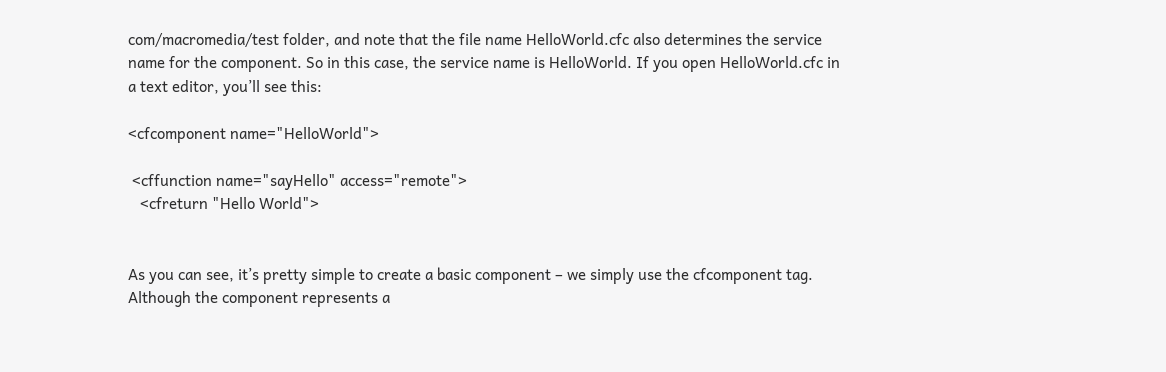com/macromedia/test folder, and note that the file name HelloWorld.cfc also determines the service name for the component. So in this case, the service name is HelloWorld. If you open HelloWorld.cfc in a text editor, you’ll see this:

<cfcomponent name="HelloWorld">

 <cffunction name="sayHello" access="remote">
   <cfreturn "Hello World">


As you can see, it’s pretty simple to create a basic component – we simply use the cfcomponent tag. Although the component represents a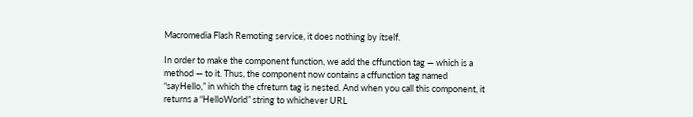Macromedia Flash Remoting service, it does nothing by itself.

In order to make the component function, we add the cffunction tag — which is a method — to it. Thus, the component now contains a cffunction tag named “sayHello,” in which the cfreturn tag is nested. And when you call this component, it returns a “HelloWorld” string to whichever URL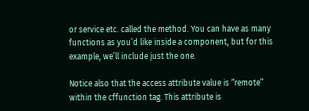or service etc. called the method. You can have as many functions as you’d like inside a component, but for this example, we’ll include just the one.

Notice also that the access attribute value is “remote” within the cffunction tag. This attribute is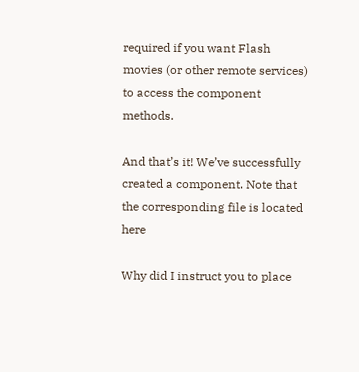required if you want Flash movies (or other remote services) to access the component methods.

And that’s it! We’ve successfully created a component. Note that the corresponding file is located here

Why did I instruct you to place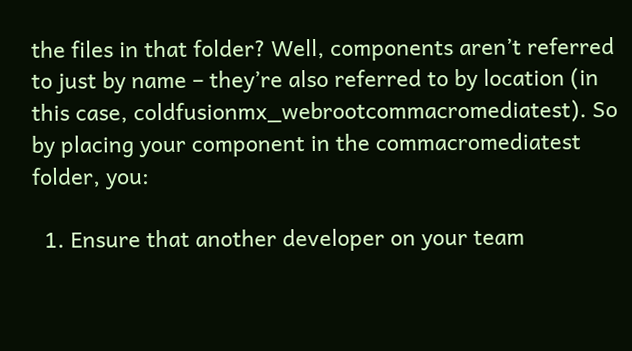the files in that folder? Well, components aren’t referred to just by name – they’re also referred to by location (in this case, coldfusionmx_webrootcommacromediatest). So by placing your component in the commacromediatest folder, you:

  1. Ensure that another developer on your team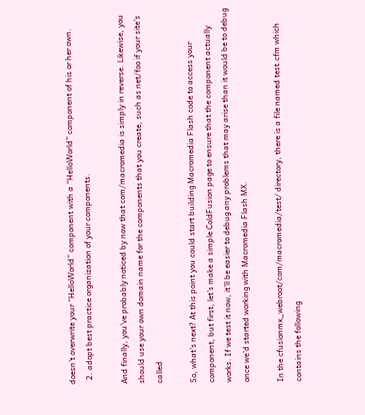doesn’t overwrite your “HelloWorld” component with a “HelloWorld” component of his or her own.
  2. adopt best practice organization of your components.

And finally, you’ve probably noticed by now that com/macromedia is simply in reverse. Likewise, you should use your own domain name for the components that you create, such as net/foo if your site’s called

So, what’s next? At this point you could start building Macromedia Flash code to access your component, but first, let’s make a simple ColdFusion page to ensure that the component actually works. If we test it now, it’ll be easier to debug any problems that may arise than it would be to debug once we’d started working with Macromedia Flash MX.

In the cfusionmx_webroot/com/macromedia/test/ directory, there is a file named test.cfm which contains the following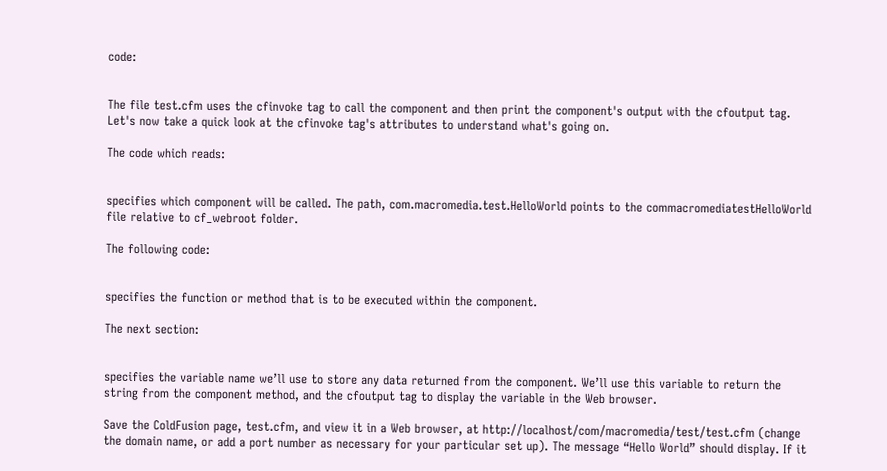code:


The file test.cfm uses the cfinvoke tag to call the component and then print the component's output with the cfoutput tag. Let's now take a quick look at the cfinvoke tag's attributes to understand what's going on.

The code which reads:


specifies which component will be called. The path, com.macromedia.test.HelloWorld points to the commacromediatestHelloWorld file relative to cf_webroot folder.

The following code:


specifies the function or method that is to be executed within the component.

The next section:


specifies the variable name we’ll use to store any data returned from the component. We’ll use this variable to return the string from the component method, and the cfoutput tag to display the variable in the Web browser.

Save the ColdFusion page, test.cfm, and view it in a Web browser, at http://localhost/com/macromedia/test/test.cfm (change the domain name, or add a port number as necessary for your particular set up). The message “Hello World” should display. If it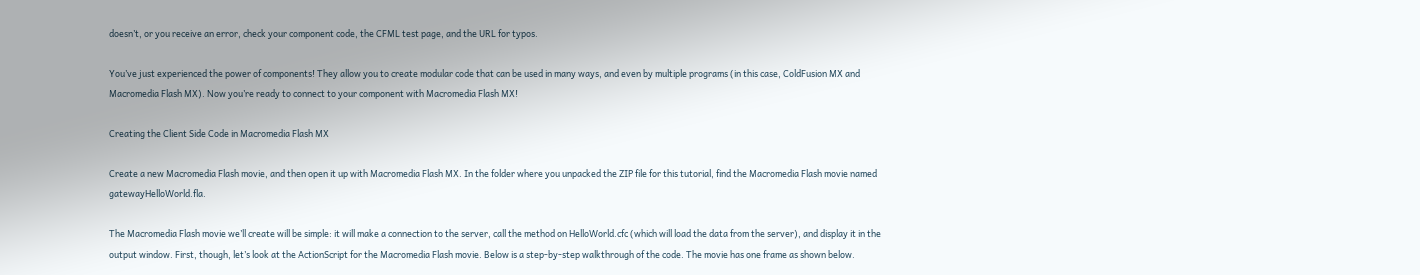doesn’t, or you receive an error, check your component code, the CFML test page, and the URL for typos.

You’ve just experienced the power of components! They allow you to create modular code that can be used in many ways, and even by multiple programs (in this case, ColdFusion MX and Macromedia Flash MX). Now you’re ready to connect to your component with Macromedia Flash MX!

Creating the Client Side Code in Macromedia Flash MX

Create a new Macromedia Flash movie, and then open it up with Macromedia Flash MX. In the folder where you unpacked the ZIP file for this tutorial, find the Macromedia Flash movie named gatewayHelloWorld.fla.

The Macromedia Flash movie we’ll create will be simple: it will make a connection to the server, call the method on HelloWorld.cfc (which will load the data from the server), and display it in the output window. First, though, let’s look at the ActionScript for the Macromedia Flash movie. Below is a step-by-step walkthrough of the code. The movie has one frame as shown below.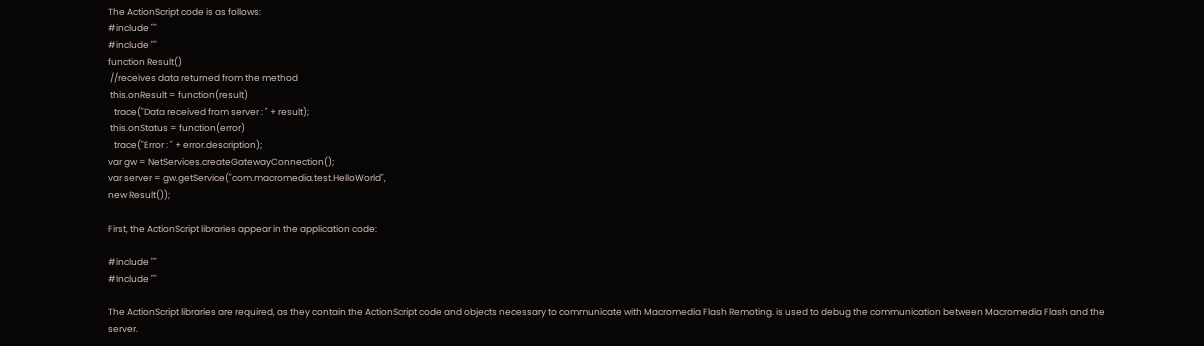The ActionScript code is as follows:
#include ""
#include ""
function Result()
 //receives data returned from the method
 this.onResult = function(result)
   trace("Data received from server : " + result);
 this.onStatus = function(error)
   trace("Error : " + error.description);
var gw = NetServices.createGatewayConnection();
var server = gw.getService("com.macromedia.test.HelloWorld",
new Result());

First, the ActionScript libraries appear in the application code:

#include ""
#Include ""

The ActionScript libraries are required, as they contain the ActionScript code and objects necessary to communicate with Macromedia Flash Remoting. is used to debug the communication between Macromedia Flash and the server.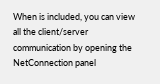When is included, you can view all the client/server communication by opening the NetConnection panel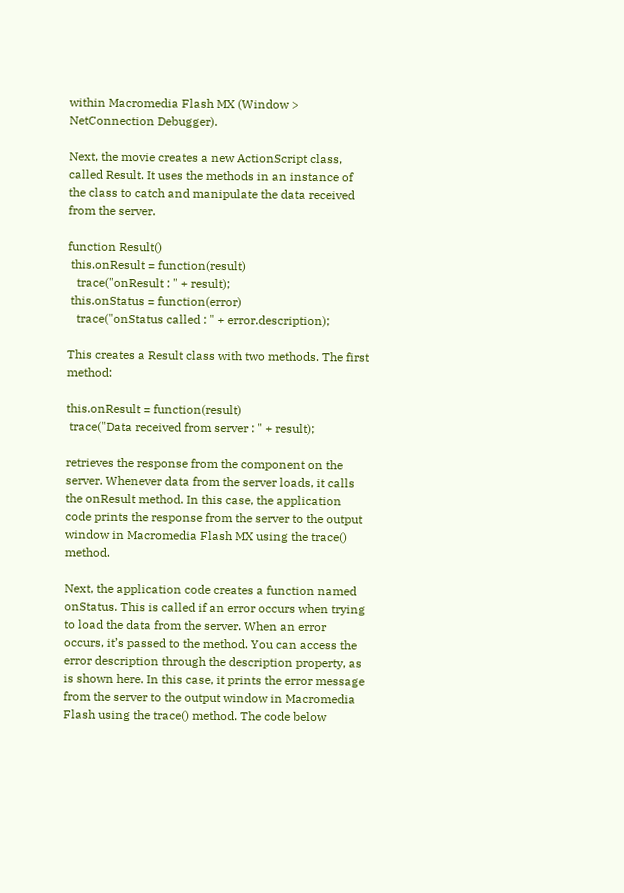within Macromedia Flash MX (Window > NetConnection Debugger).

Next, the movie creates a new ActionScript class, called Result. It uses the methods in an instance of the class to catch and manipulate the data received from the server.

function Result()
 this.onResult = function(result)
   trace("onResult : " + result);
 this.onStatus = function(error)
   trace("onStatus called : " + error.description);

This creates a Result class with two methods. The first method:

this.onResult = function(result)
 trace("Data received from server : " + result);

retrieves the response from the component on the server. Whenever data from the server loads, it calls the onResult method. In this case, the application code prints the response from the server to the output window in Macromedia Flash MX using the trace() method.

Next, the application code creates a function named onStatus. This is called if an error occurs when trying to load the data from the server. When an error occurs, it’s passed to the method. You can access the error description through the description property, as is shown here. In this case, it prints the error message from the server to the output window in Macromedia Flash using the trace() method. The code below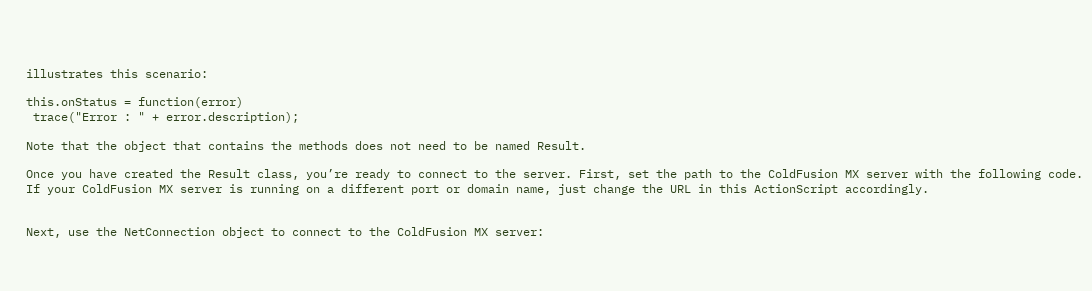illustrates this scenario:

this.onStatus = function(error)
 trace("Error : " + error.description);

Note that the object that contains the methods does not need to be named Result.

Once you have created the Result class, you’re ready to connect to the server. First, set the path to the ColdFusion MX server with the following code. If your ColdFusion MX server is running on a different port or domain name, just change the URL in this ActionScript accordingly.


Next, use the NetConnection object to connect to the ColdFusion MX server: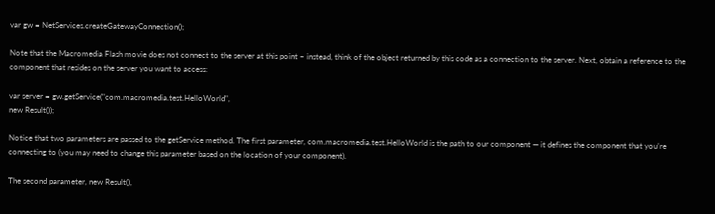var gw = NetServices.createGatewayConnection();

Note that the Macromedia Flash movie does not connect to the server at this point – instead, think of the object returned by this code as a connection to the server. Next, obtain a reference to the component that resides on the server you want to access:

var server = gw.getService("com.macromedia.test.HelloWorld",
new Result());

Notice that two parameters are passed to the getService method. The first parameter, com.macromedia.test.HelloWorld is the path to our component — it defines the component that you’re connecting to (you may need to change this parameter based on the location of your component).

The second parameter, new Result(),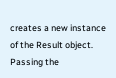creates a new instance of the Result object. Passing the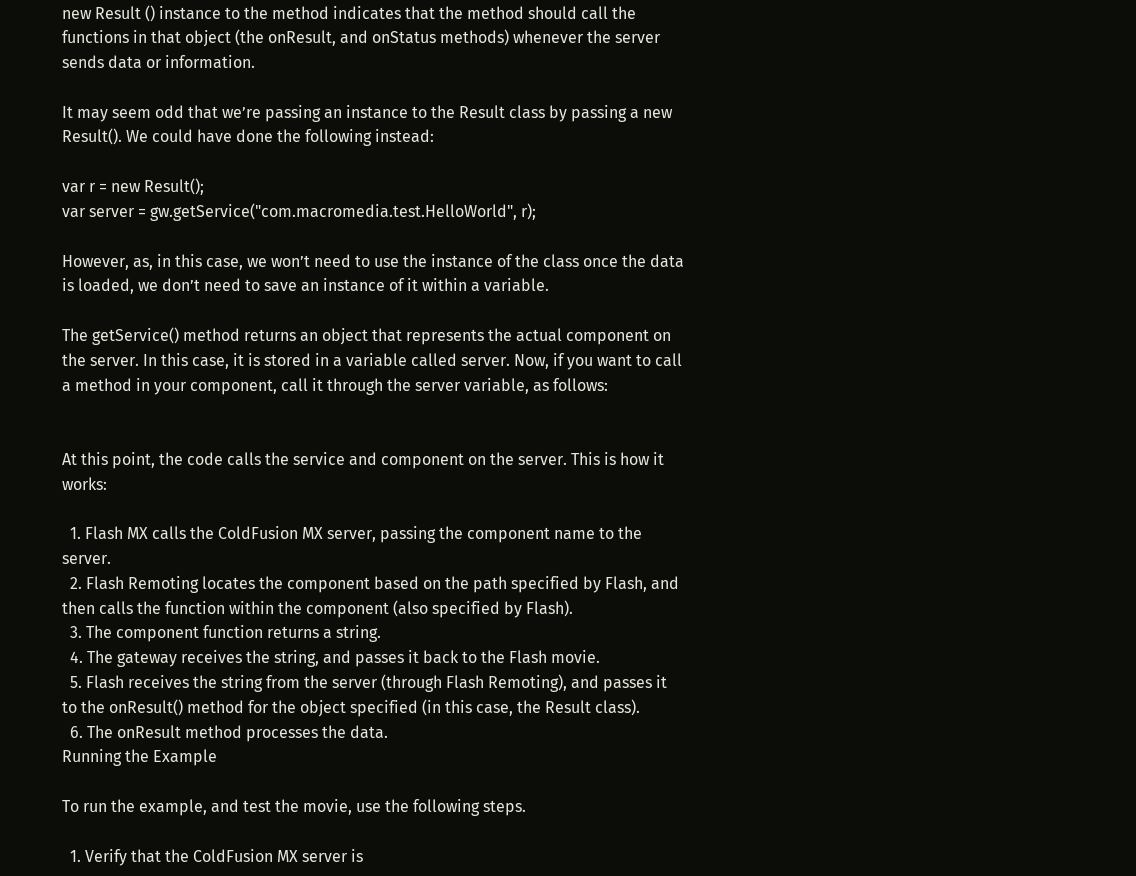new Result () instance to the method indicates that the method should call the functions in that object (the onResult, and onStatus methods) whenever the server sends data or information.

It may seem odd that we’re passing an instance to the Result class by passing a new Result(). We could have done the following instead:

var r = new Result();
var server = gw.getService("com.macromedia.test.HelloWorld", r);

However, as, in this case, we won’t need to use the instance of the class once the data is loaded, we don’t need to save an instance of it within a variable.

The getService() method returns an object that represents the actual component on the server. In this case, it is stored in a variable called server. Now, if you want to call a method in your component, call it through the server variable, as follows:


At this point, the code calls the service and component on the server. This is how it works:

  1. Flash MX calls the ColdFusion MX server, passing the component name to the server.
  2. Flash Remoting locates the component based on the path specified by Flash, and then calls the function within the component (also specified by Flash).
  3. The component function returns a string.
  4. The gateway receives the string, and passes it back to the Flash movie.
  5. Flash receives the string from the server (through Flash Remoting), and passes it to the onResult() method for the object specified (in this case, the Result class).
  6. The onResult method processes the data.
Running the Example

To run the example, and test the movie, use the following steps.

  1. Verify that the ColdFusion MX server is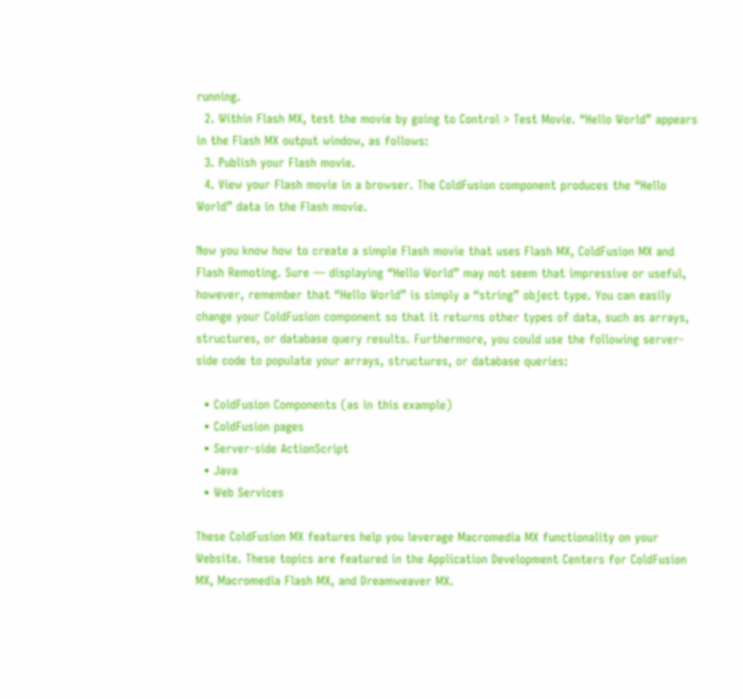running.
  2. Within Flash MX, test the movie by going to Control > Test Movie. “Hello World” appears in the Flash MX output window, as follows:
  3. Publish your Flash movie.
  4. View your Flash movie in a browser. The ColdFusion component produces the “Hello World” data in the Flash movie.

Now you know how to create a simple Flash movie that uses Flash MX, ColdFusion MX and Flash Remoting. Sure — displaying “Hello World” may not seem that impressive or useful, however, remember that “Hello World” is simply a “string” object type. You can easily change your ColdFusion component so that it returns other types of data, such as arrays, structures, or database query results. Furthermore, you could use the following server-side code to populate your arrays, structures, or database queries:

  • ColdFusion Components (as in this example)
  • ColdFusion pages
  • Server-side ActionScript
  • Java
  • Web Services

These ColdFusion MX features help you leverage Macromedia MX functionality on your Website. These topics are featured in the Application Development Centers for ColdFusion MX, Macromedia Flash MX, and Dreamweaver MX.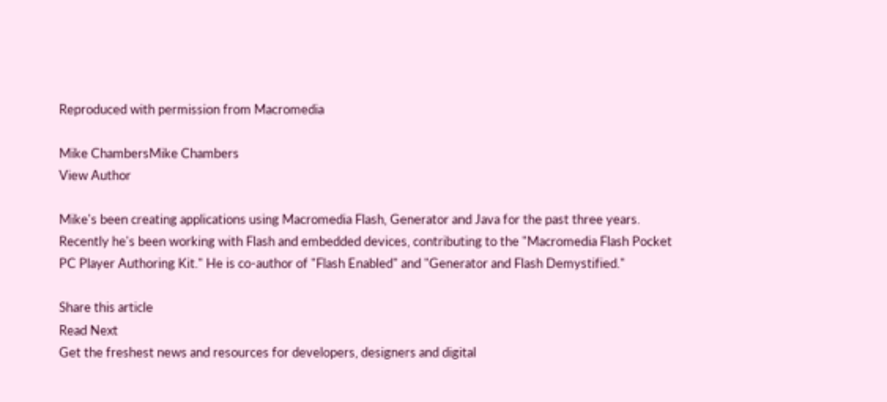Reproduced with permission from Macromedia

Mike ChambersMike Chambers
View Author

Mike's been creating applications using Macromedia Flash, Generator and Java for the past three years. Recently he's been working with Flash and embedded devices, contributing to the "Macromedia Flash Pocket PC Player Authoring Kit." He is co-author of "Flash Enabled" and "Generator and Flash Demystified."

Share this article
Read Next
Get the freshest news and resources for developers, designers and digital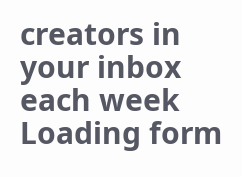creators in your inbox each week
Loading form